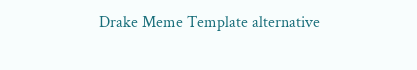Drake Meme Template alternative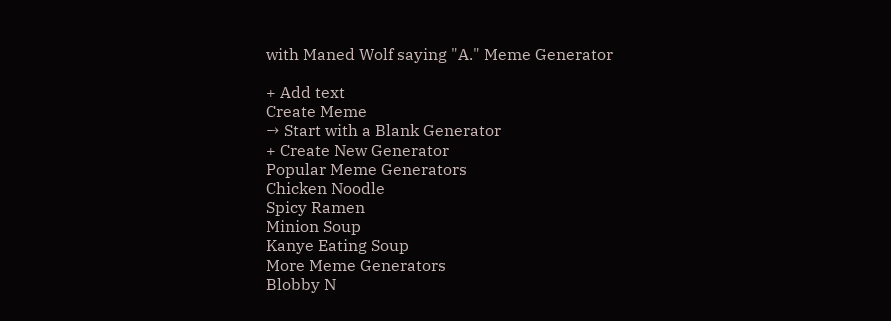with Maned Wolf saying "A." Meme Generator

+ Add text
Create Meme
→ Start with a Blank Generator
+ Create New Generator
Popular Meme Generators
Chicken Noodle
Spicy Ramen
Minion Soup
Kanye Eating Soup
More Meme Generators
Blobby N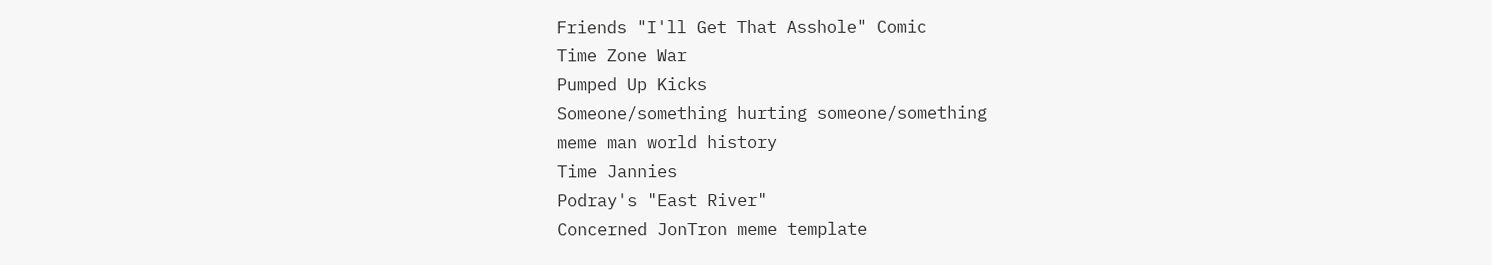Friends "I'll Get That Asshole" Comic
Time Zone War
Pumped Up Kicks
Someone/something hurting someone/something
meme man world history
Time Jannies
Podray's "East River"
Concerned JonTron meme template